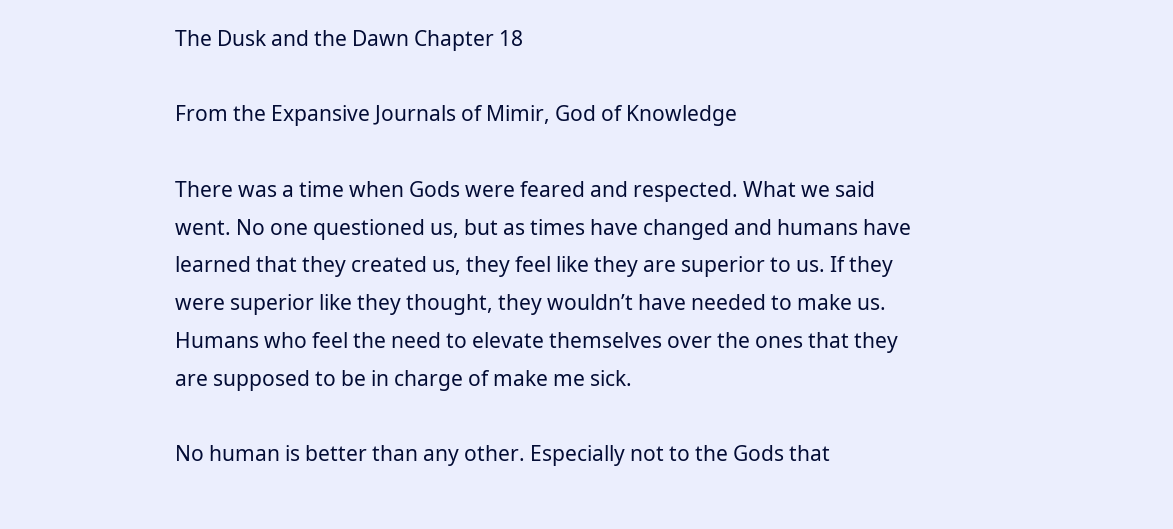The Dusk and the Dawn Chapter 18

From the Expansive Journals of Mimir, God of Knowledge

There was a time when Gods were feared and respected. What we said went. No one questioned us, but as times have changed and humans have learned that they created us, they feel like they are superior to us. If they were superior like they thought, they wouldn’t have needed to make us. Humans who feel the need to elevate themselves over the ones that they are supposed to be in charge of make me sick.

No human is better than any other. Especially not to the Gods that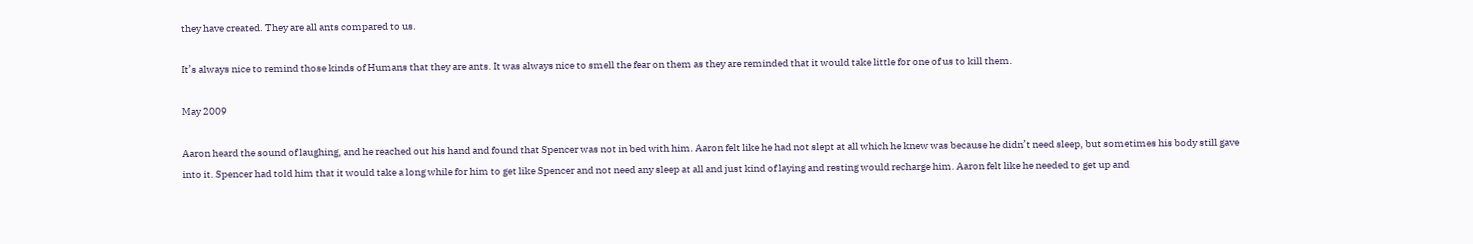they have created. They are all ants compared to us.

It’s always nice to remind those kinds of Humans that they are ants. It was always nice to smell the fear on them as they are reminded that it would take little for one of us to kill them.

May 2009

Aaron heard the sound of laughing, and he reached out his hand and found that Spencer was not in bed with him. Aaron felt like he had not slept at all which he knew was because he didn’t need sleep, but sometimes his body still gave into it. Spencer had told him that it would take a long while for him to get like Spencer and not need any sleep at all and just kind of laying and resting would recharge him. Aaron felt like he needed to get up and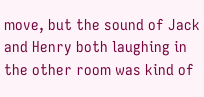move, but the sound of Jack and Henry both laughing in the other room was kind of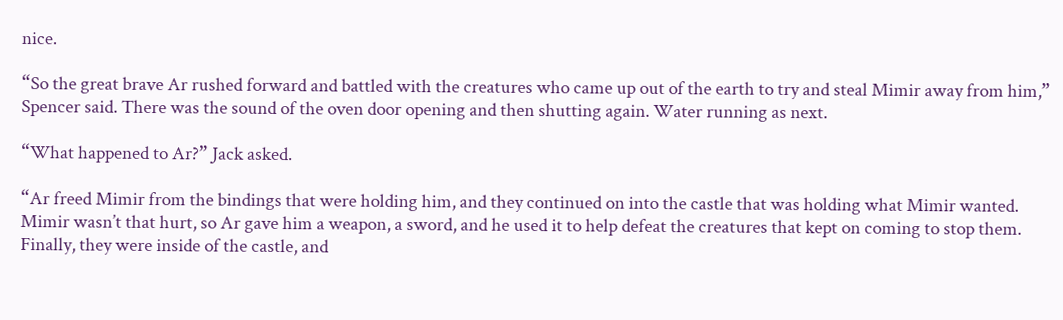nice.

“So the great brave Ar rushed forward and battled with the creatures who came up out of the earth to try and steal Mimir away from him,” Spencer said. There was the sound of the oven door opening and then shutting again. Water running as next.

“What happened to Ar?” Jack asked.

“Ar freed Mimir from the bindings that were holding him, and they continued on into the castle that was holding what Mimir wanted. Mimir wasn’t that hurt, so Ar gave him a weapon, a sword, and he used it to help defeat the creatures that kept on coming to stop them. Finally, they were inside of the castle, and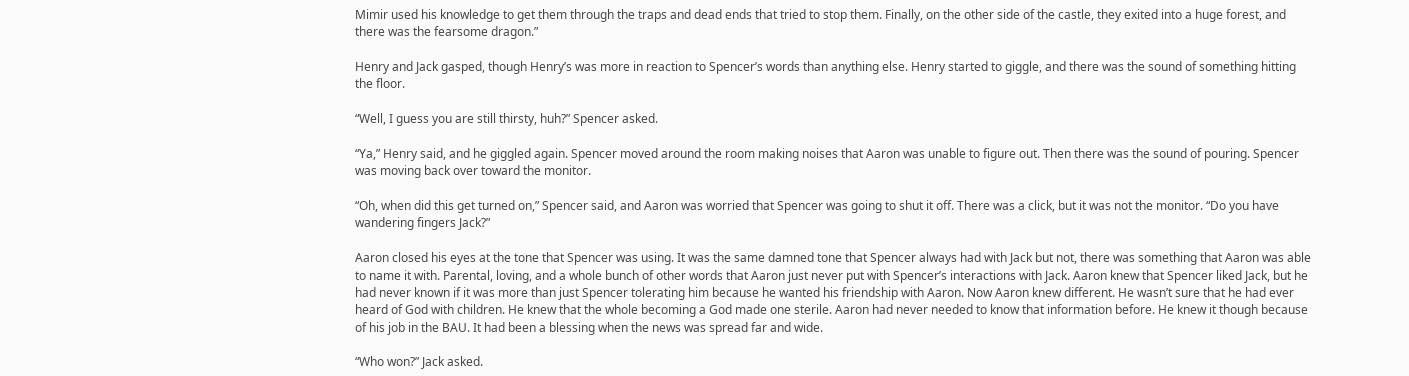Mimir used his knowledge to get them through the traps and dead ends that tried to stop them. Finally, on the other side of the castle, they exited into a huge forest, and there was the fearsome dragon.”

Henry and Jack gasped, though Henry’s was more in reaction to Spencer’s words than anything else. Henry started to giggle, and there was the sound of something hitting the floor.

“Well, I guess you are still thirsty, huh?” Spencer asked.

“Ya,” Henry said, and he giggled again. Spencer moved around the room making noises that Aaron was unable to figure out. Then there was the sound of pouring. Spencer was moving back over toward the monitor.

“Oh, when did this get turned on,” Spencer said, and Aaron was worried that Spencer was going to shut it off. There was a click, but it was not the monitor. “Do you have wandering fingers Jack?”

Aaron closed his eyes at the tone that Spencer was using. It was the same damned tone that Spencer always had with Jack but not, there was something that Aaron was able to name it with. Parental, loving, and a whole bunch of other words that Aaron just never put with Spencer’s interactions with Jack. Aaron knew that Spencer liked Jack, but he had never known if it was more than just Spencer tolerating him because he wanted his friendship with Aaron. Now Aaron knew different. He wasn’t sure that he had ever heard of God with children. He knew that the whole becoming a God made one sterile. Aaron had never needed to know that information before. He knew it though because of his job in the BAU. It had been a blessing when the news was spread far and wide.

“Who won?” Jack asked.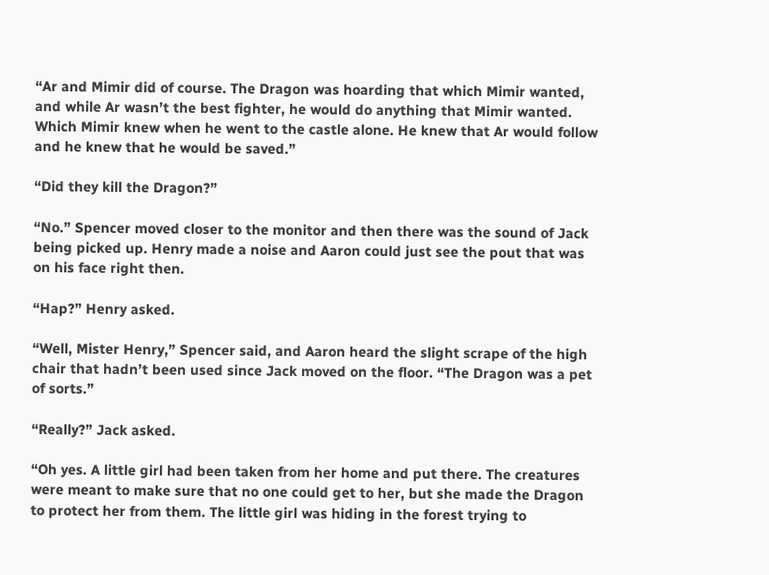“Ar and Mimir did of course. The Dragon was hoarding that which Mimir wanted, and while Ar wasn’t the best fighter, he would do anything that Mimir wanted. Which Mimir knew when he went to the castle alone. He knew that Ar would follow and he knew that he would be saved.”

“Did they kill the Dragon?”

“No.” Spencer moved closer to the monitor and then there was the sound of Jack being picked up. Henry made a noise and Aaron could just see the pout that was on his face right then.

“Hap?” Henry asked.

“Well, Mister Henry,” Spencer said, and Aaron heard the slight scrape of the high chair that hadn’t been used since Jack moved on the floor. “The Dragon was a pet of sorts.”

“Really?” Jack asked.

“Oh yes. A little girl had been taken from her home and put there. The creatures were meant to make sure that no one could get to her, but she made the Dragon to protect her from them. The little girl was hiding in the forest trying to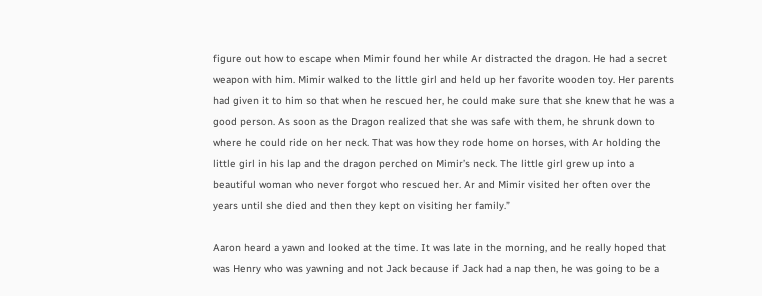figure out how to escape when Mimir found her while Ar distracted the dragon. He had a secret weapon with him. Mimir walked to the little girl and held up her favorite wooden toy. Her parents had given it to him so that when he rescued her, he could make sure that she knew that he was a good person. As soon as the Dragon realized that she was safe with them, he shrunk down to where he could ride on her neck. That was how they rode home on horses, with Ar holding the little girl in his lap and the dragon perched on Mimir’s neck. The little girl grew up into a beautiful woman who never forgot who rescued her. Ar and Mimir visited her often over the years until she died and then they kept on visiting her family.”

Aaron heard a yawn and looked at the time. It was late in the morning, and he really hoped that was Henry who was yawning and not Jack because if Jack had a nap then, he was going to be a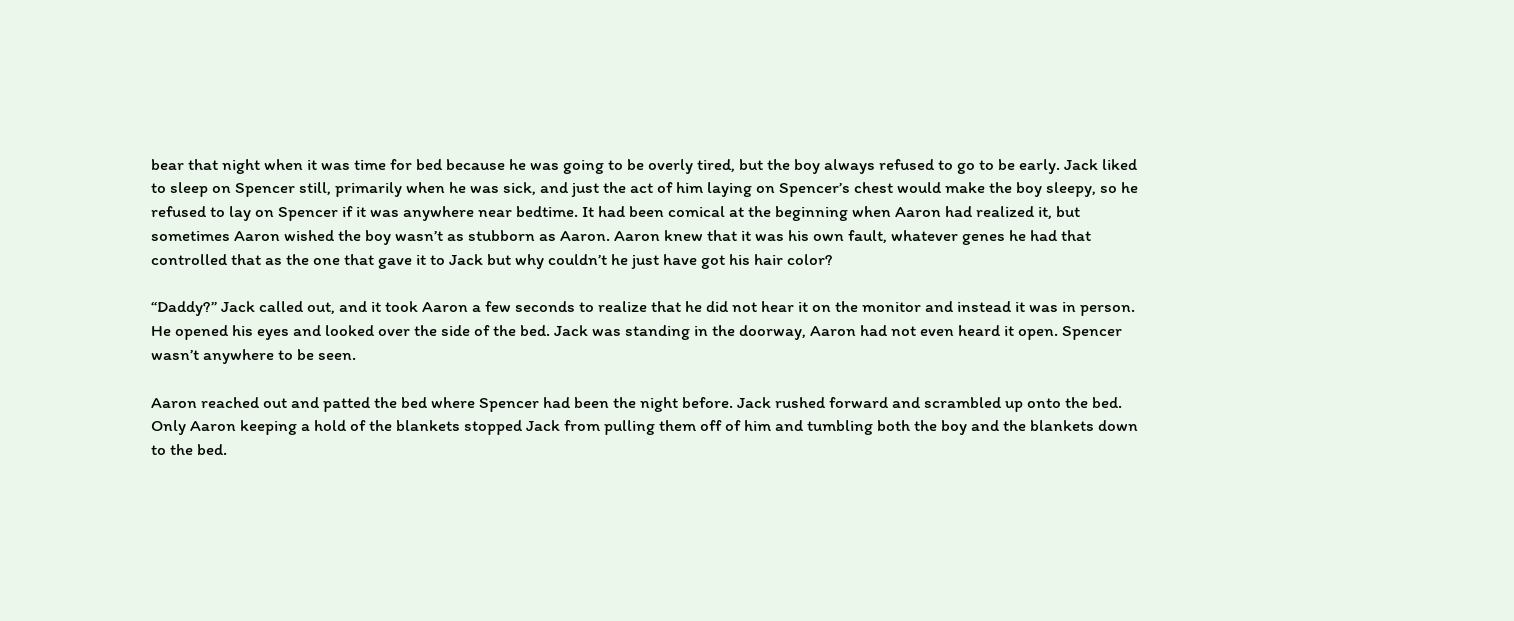bear that night when it was time for bed because he was going to be overly tired, but the boy always refused to go to be early. Jack liked to sleep on Spencer still, primarily when he was sick, and just the act of him laying on Spencer’s chest would make the boy sleepy, so he refused to lay on Spencer if it was anywhere near bedtime. It had been comical at the beginning when Aaron had realized it, but sometimes Aaron wished the boy wasn’t as stubborn as Aaron. Aaron knew that it was his own fault, whatever genes he had that controlled that as the one that gave it to Jack but why couldn’t he just have got his hair color?

“Daddy?” Jack called out, and it took Aaron a few seconds to realize that he did not hear it on the monitor and instead it was in person. He opened his eyes and looked over the side of the bed. Jack was standing in the doorway, Aaron had not even heard it open. Spencer wasn’t anywhere to be seen.

Aaron reached out and patted the bed where Spencer had been the night before. Jack rushed forward and scrambled up onto the bed. Only Aaron keeping a hold of the blankets stopped Jack from pulling them off of him and tumbling both the boy and the blankets down to the bed.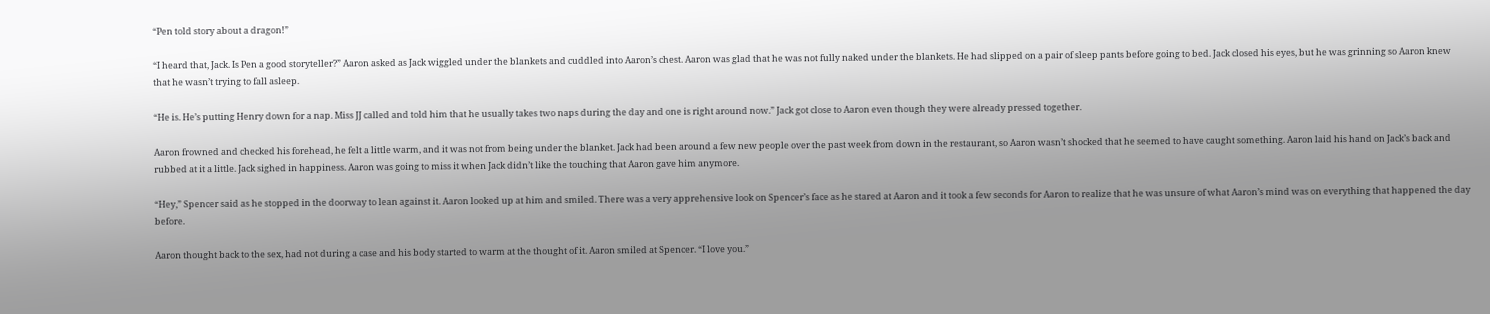“Pen told story about a dragon!”

“I heard that, Jack. Is Pen a good storyteller?” Aaron asked as Jack wiggled under the blankets and cuddled into Aaron’s chest. Aaron was glad that he was not fully naked under the blankets. He had slipped on a pair of sleep pants before going to bed. Jack closed his eyes, but he was grinning so Aaron knew that he wasn’t trying to fall asleep.

“He is. He’s putting Henry down for a nap. Miss JJ called and told him that he usually takes two naps during the day and one is right around now.” Jack got close to Aaron even though they were already pressed together.

Aaron frowned and checked his forehead, he felt a little warm, and it was not from being under the blanket. Jack had been around a few new people over the past week from down in the restaurant, so Aaron wasn’t shocked that he seemed to have caught something. Aaron laid his hand on Jack’s back and rubbed at it a little. Jack sighed in happiness. Aaron was going to miss it when Jack didn’t like the touching that Aaron gave him anymore.

“Hey,” Spencer said as he stopped in the doorway to lean against it. Aaron looked up at him and smiled. There was a very apprehensive look on Spencer’s face as he stared at Aaron and it took a few seconds for Aaron to realize that he was unsure of what Aaron’s mind was on everything that happened the day before.

Aaron thought back to the sex, had not during a case and his body started to warm at the thought of it. Aaron smiled at Spencer. “I love you.”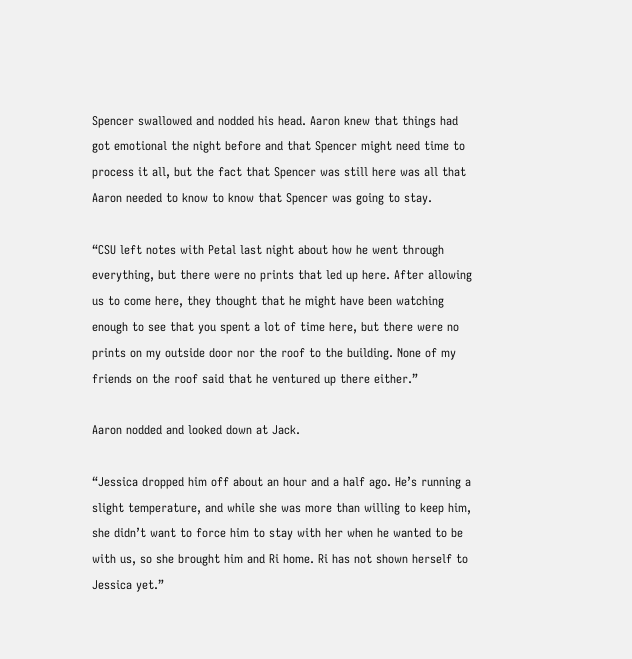Spencer swallowed and nodded his head. Aaron knew that things had got emotional the night before and that Spencer might need time to process it all, but the fact that Spencer was still here was all that Aaron needed to know to know that Spencer was going to stay.

“CSU left notes with Petal last night about how he went through everything, but there were no prints that led up here. After allowing us to come here, they thought that he might have been watching enough to see that you spent a lot of time here, but there were no prints on my outside door nor the roof to the building. None of my friends on the roof said that he ventured up there either.”

Aaron nodded and looked down at Jack.

“Jessica dropped him off about an hour and a half ago. He’s running a slight temperature, and while she was more than willing to keep him, she didn’t want to force him to stay with her when he wanted to be with us, so she brought him and Ri home. Ri has not shown herself to Jessica yet.”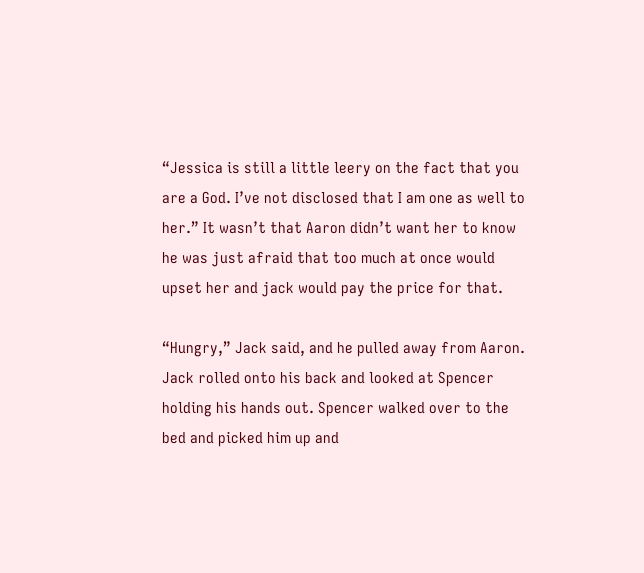“Jessica is still a little leery on the fact that you are a God. I’ve not disclosed that I am one as well to her.” It wasn’t that Aaron didn’t want her to know he was just afraid that too much at once would upset her and jack would pay the price for that.

“Hungry,” Jack said, and he pulled away from Aaron. Jack rolled onto his back and looked at Spencer holding his hands out. Spencer walked over to the bed and picked him up and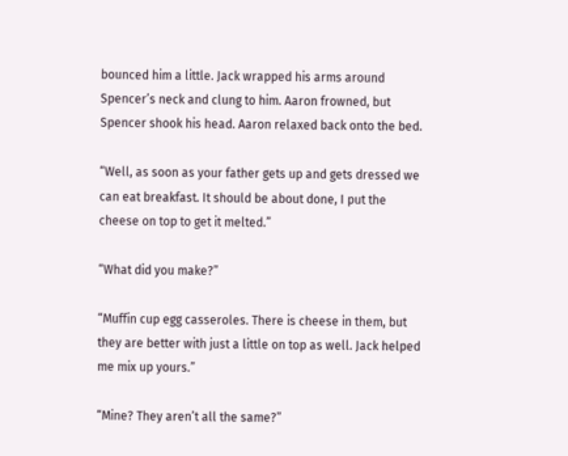bounced him a little. Jack wrapped his arms around Spencer’s neck and clung to him. Aaron frowned, but Spencer shook his head. Aaron relaxed back onto the bed.

“Well, as soon as your father gets up and gets dressed we can eat breakfast. It should be about done, I put the cheese on top to get it melted.”

“What did you make?”

“Muffin cup egg casseroles. There is cheese in them, but they are better with just a little on top as well. Jack helped me mix up yours.”

“Mine? They aren’t all the same?”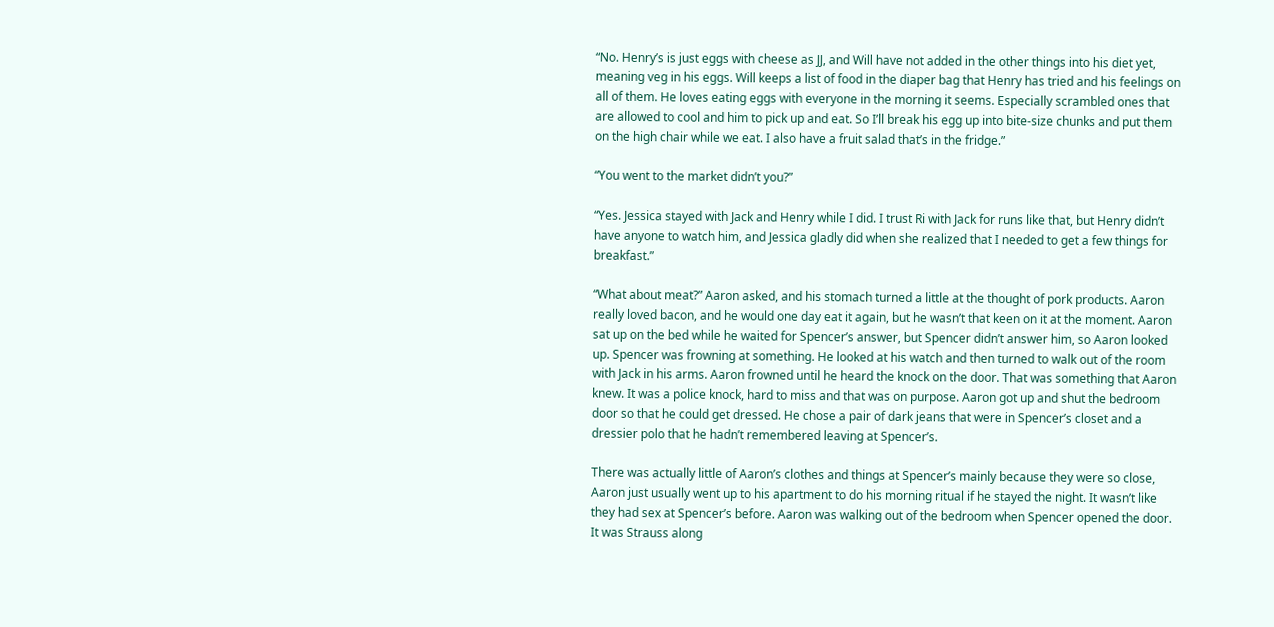“No. Henry’s is just eggs with cheese as JJ, and Will have not added in the other things into his diet yet, meaning veg in his eggs. Will keeps a list of food in the diaper bag that Henry has tried and his feelings on all of them. He loves eating eggs with everyone in the morning it seems. Especially scrambled ones that are allowed to cool and him to pick up and eat. So I’ll break his egg up into bite-size chunks and put them on the high chair while we eat. I also have a fruit salad that’s in the fridge.”

“You went to the market didn’t you?”

“Yes. Jessica stayed with Jack and Henry while I did. I trust Ri with Jack for runs like that, but Henry didn’t have anyone to watch him, and Jessica gladly did when she realized that I needed to get a few things for breakfast.”

“What about meat?” Aaron asked, and his stomach turned a little at the thought of pork products. Aaron really loved bacon, and he would one day eat it again, but he wasn’t that keen on it at the moment. Aaron sat up on the bed while he waited for Spencer’s answer, but Spencer didn’t answer him, so Aaron looked up. Spencer was frowning at something. He looked at his watch and then turned to walk out of the room with Jack in his arms. Aaron frowned until he heard the knock on the door. That was something that Aaron knew. It was a police knock, hard to miss and that was on purpose. Aaron got up and shut the bedroom door so that he could get dressed. He chose a pair of dark jeans that were in Spencer’s closet and a dressier polo that he hadn’t remembered leaving at Spencer’s.

There was actually little of Aaron’s clothes and things at Spencer’s mainly because they were so close, Aaron just usually went up to his apartment to do his morning ritual if he stayed the night. It wasn’t like they had sex at Spencer’s before. Aaron was walking out of the bedroom when Spencer opened the door. It was Strauss along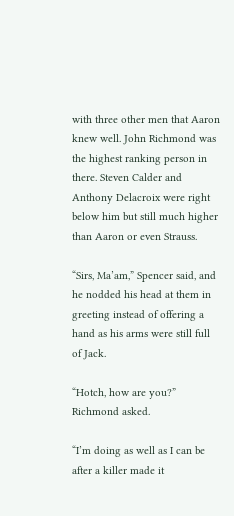with three other men that Aaron knew well. John Richmond was the highest ranking person in there. Steven Calder and Anthony Delacroix were right below him but still much higher than Aaron or even Strauss.

“Sirs, Ma’am,” Spencer said, and he nodded his head at them in greeting instead of offering a hand as his arms were still full of Jack.

“Hotch, how are you?” Richmond asked.

“I’m doing as well as I can be after a killer made it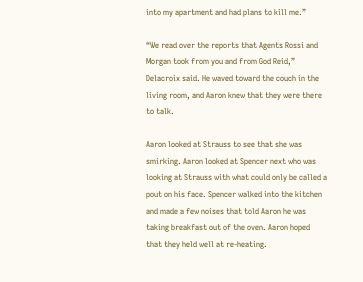into my apartment and had plans to kill me.”

“We read over the reports that Agents Rossi and Morgan took from you and from God Reid,” Delacroix said. He waved toward the couch in the living room, and Aaron knew that they were there to talk.

Aaron looked at Strauss to see that she was smirking. Aaron looked at Spencer next who was looking at Strauss with what could only be called a pout on his face. Spencer walked into the kitchen and made a few noises that told Aaron he was taking breakfast out of the oven. Aaron hoped that they held well at re-heating.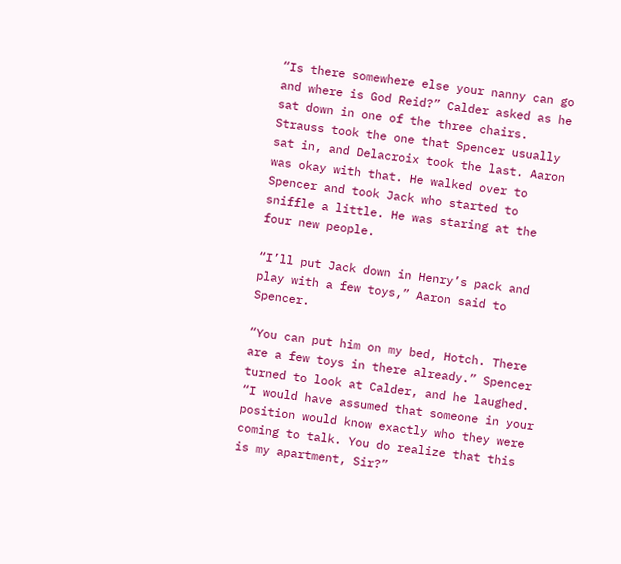“Is there somewhere else your nanny can go and where is God Reid?” Calder asked as he sat down in one of the three chairs. Strauss took the one that Spencer usually sat in, and Delacroix took the last. Aaron was okay with that. He walked over to Spencer and took Jack who started to sniffle a little. He was staring at the four new people.

“I’ll put Jack down in Henry’s pack and play with a few toys,” Aaron said to Spencer.

“You can put him on my bed, Hotch. There are a few toys in there already.” Spencer turned to look at Calder, and he laughed. “I would have assumed that someone in your position would know exactly who they were coming to talk. You do realize that this is my apartment, Sir?”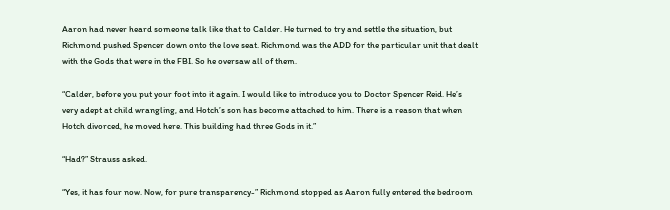Aaron had never heard someone talk like that to Calder. He turned to try and settle the situation, but Richmond pushed Spencer down onto the love seat. Richmond was the ADD for the particular unit that dealt with the Gods that were in the FBI. So he oversaw all of them.

“Calder, before you put your foot into it again. I would like to introduce you to Doctor Spencer Reid. He’s very adept at child wrangling, and Hotch’s son has become attached to him. There is a reason that when Hotch divorced, he moved here. This building had three Gods in it.”

“Had?” Strauss asked.

“Yes, it has four now. Now, for pure transparency-” Richmond stopped as Aaron fully entered the bedroom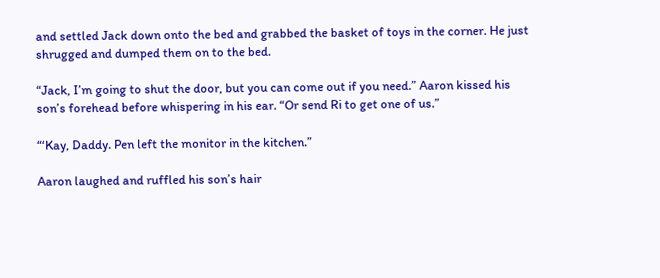and settled Jack down onto the bed and grabbed the basket of toys in the corner. He just shrugged and dumped them on to the bed.

“Jack, I’m going to shut the door, but you can come out if you need.” Aaron kissed his son’s forehead before whispering in his ear. “Or send Ri to get one of us.”

“‘Kay, Daddy. Pen left the monitor in the kitchen.”

Aaron laughed and ruffled his son’s hair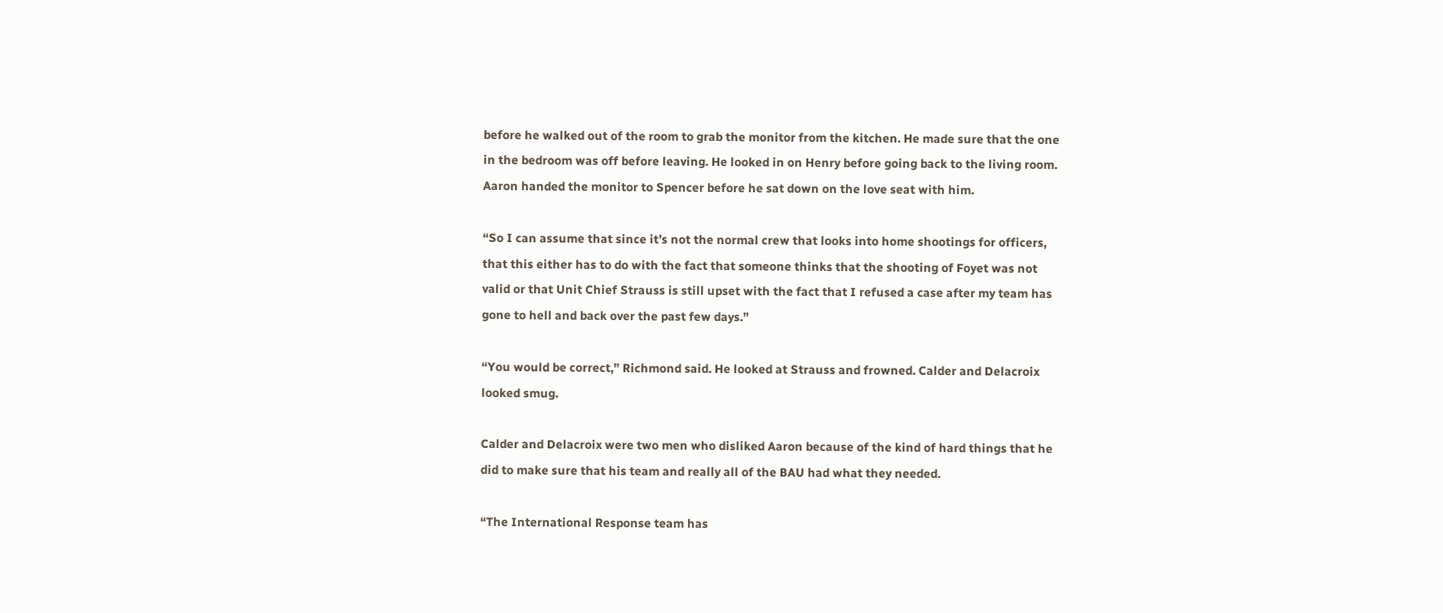before he walked out of the room to grab the monitor from the kitchen. He made sure that the one in the bedroom was off before leaving. He looked in on Henry before going back to the living room. Aaron handed the monitor to Spencer before he sat down on the love seat with him.

“So I can assume that since it’s not the normal crew that looks into home shootings for officers, that this either has to do with the fact that someone thinks that the shooting of Foyet was not valid or that Unit Chief Strauss is still upset with the fact that I refused a case after my team has gone to hell and back over the past few days.”

“You would be correct,” Richmond said. He looked at Strauss and frowned. Calder and Delacroix looked smug.

Calder and Delacroix were two men who disliked Aaron because of the kind of hard things that he did to make sure that his team and really all of the BAU had what they needed.

“The International Response team has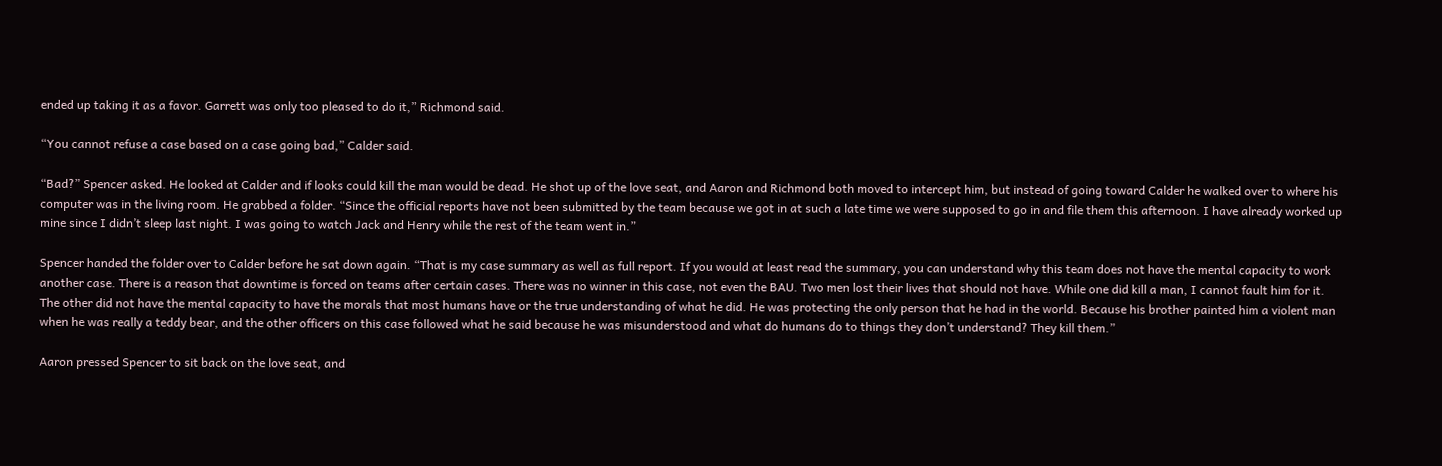ended up taking it as a favor. Garrett was only too pleased to do it,” Richmond said.

“You cannot refuse a case based on a case going bad,” Calder said.

“Bad?” Spencer asked. He looked at Calder and if looks could kill the man would be dead. He shot up of the love seat, and Aaron and Richmond both moved to intercept him, but instead of going toward Calder he walked over to where his computer was in the living room. He grabbed a folder. “Since the official reports have not been submitted by the team because we got in at such a late time we were supposed to go in and file them this afternoon. I have already worked up mine since I didn’t sleep last night. I was going to watch Jack and Henry while the rest of the team went in.”

Spencer handed the folder over to Calder before he sat down again. “That is my case summary as well as full report. If you would at least read the summary, you can understand why this team does not have the mental capacity to work another case. There is a reason that downtime is forced on teams after certain cases. There was no winner in this case, not even the BAU. Two men lost their lives that should not have. While one did kill a man, I cannot fault him for it. The other did not have the mental capacity to have the morals that most humans have or the true understanding of what he did. He was protecting the only person that he had in the world. Because his brother painted him a violent man when he was really a teddy bear, and the other officers on this case followed what he said because he was misunderstood and what do humans do to things they don’t understand? They kill them.”

Aaron pressed Spencer to sit back on the love seat, and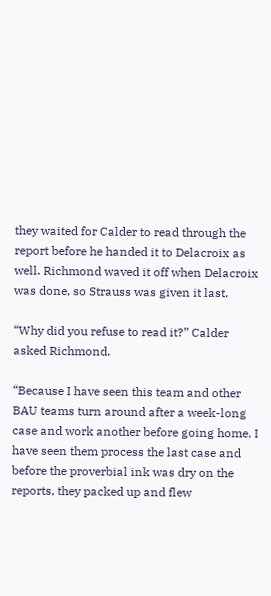they waited for Calder to read through the report before he handed it to Delacroix as well. Richmond waved it off when Delacroix was done, so Strauss was given it last.

“Why did you refuse to read it?” Calder asked Richmond.

“Because I have seen this team and other BAU teams turn around after a week-long case and work another before going home. I have seen them process the last case and before the proverbial ink was dry on the reports, they packed up and flew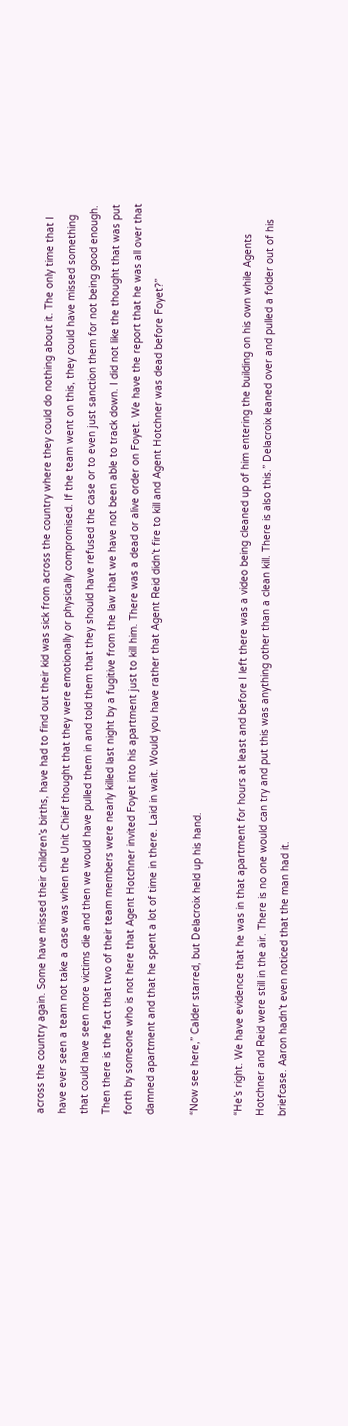across the country again. Some have missed their children’s births, have had to find out their kid was sick from across the country where they could do nothing about it. The only time that I have ever seen a team not take a case was when the Unit Chief thought that they were emotionally or physically compromised. If the team went on this, they could have missed something that could have seen more victims die and then we would have pulled them in and told them that they should have refused the case or to even just sanction them for not being good enough. Then there is the fact that two of their team members were nearly killed last night by a fugitive from the law that we have not been able to track down. I did not like the thought that was put forth by someone who is not here that Agent Hotchner invited Foyet into his apartment just to kill him. There was a dead or alive order on Foyet. We have the report that he was all over that damned apartment and that he spent a lot of time in there. Laid in wait. Would you have rather that Agent Reid didn’t fire to kill and Agent Hotchner was dead before Foyet?”

“Now see here,” Calder starred, but Delacroix held up his hand.

“He’s right. We have evidence that he was in that apartment for hours at least and before I left there was a video being cleaned up of him entering the building on his own while Agents Hotchner and Reid were still in the air. There is no one would can try and put this was anything other than a clean kill. There is also this.” Delacroix leaned over and pulled a folder out of his briefcase. Aaron hadn’t even noticed that the man had it.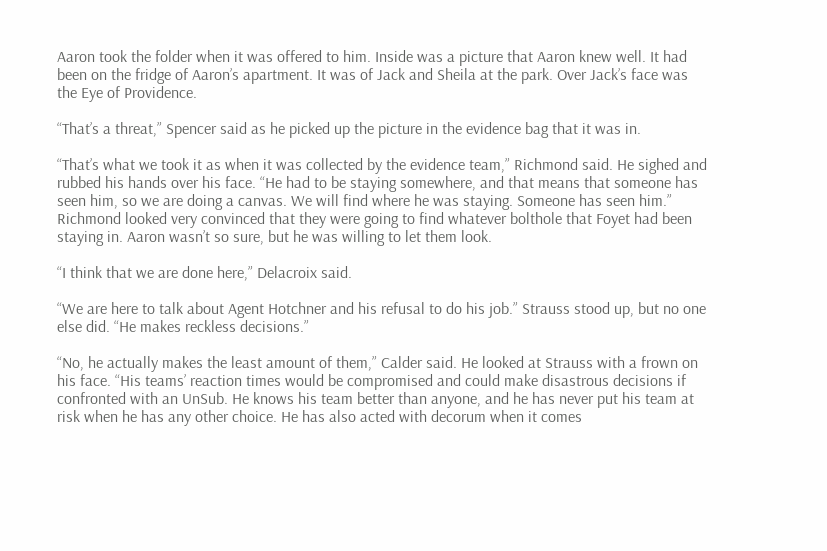Aaron took the folder when it was offered to him. Inside was a picture that Aaron knew well. It had been on the fridge of Aaron’s apartment. It was of Jack and Sheila at the park. Over Jack’s face was the Eye of Providence.

“That’s a threat,” Spencer said as he picked up the picture in the evidence bag that it was in.

“That’s what we took it as when it was collected by the evidence team,” Richmond said. He sighed and rubbed his hands over his face. “He had to be staying somewhere, and that means that someone has seen him, so we are doing a canvas. We will find where he was staying. Someone has seen him.” Richmond looked very convinced that they were going to find whatever bolthole that Foyet had been staying in. Aaron wasn’t so sure, but he was willing to let them look.

“I think that we are done here,” Delacroix said.

“We are here to talk about Agent Hotchner and his refusal to do his job.” Strauss stood up, but no one else did. “He makes reckless decisions.”

“No, he actually makes the least amount of them,” Calder said. He looked at Strauss with a frown on his face. “His teams’ reaction times would be compromised and could make disastrous decisions if confronted with an UnSub. He knows his team better than anyone, and he has never put his team at risk when he has any other choice. He has also acted with decorum when it comes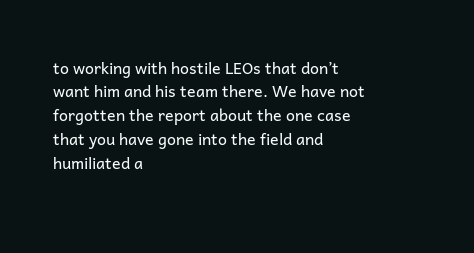to working with hostile LEOs that don’t want him and his team there. We have not forgotten the report about the one case that you have gone into the field and humiliated a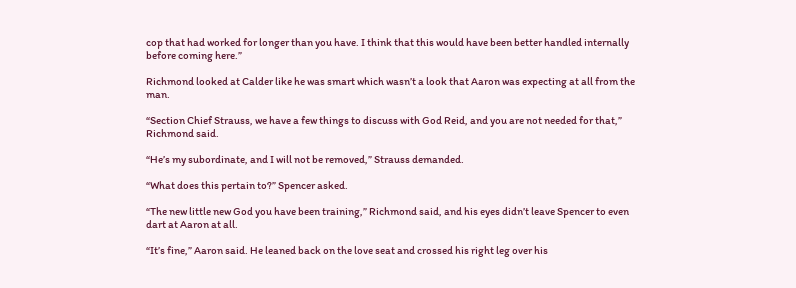cop that had worked for longer than you have. I think that this would have been better handled internally before coming here.”

Richmond looked at Calder like he was smart which wasn’t a look that Aaron was expecting at all from the man.

“Section Chief Strauss, we have a few things to discuss with God Reid, and you are not needed for that,” Richmond said.

“He’s my subordinate, and I will not be removed,” Strauss demanded.

“What does this pertain to?” Spencer asked.

“The new little new God you have been training,” Richmond said, and his eyes didn’t leave Spencer to even dart at Aaron at all.

“It’s fine,” Aaron said. He leaned back on the love seat and crossed his right leg over his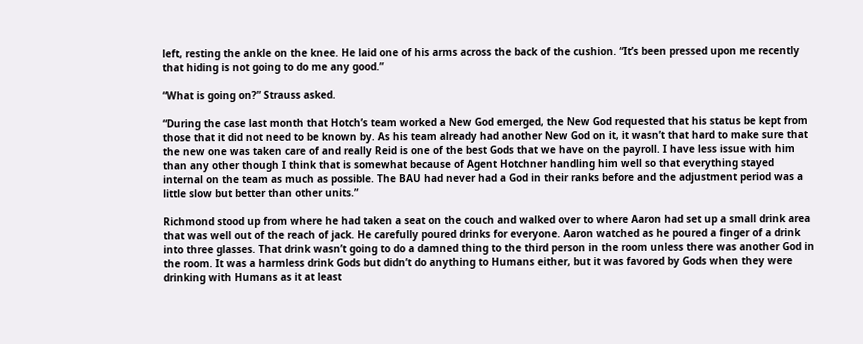left, resting the ankle on the knee. He laid one of his arms across the back of the cushion. “It’s been pressed upon me recently that hiding is not going to do me any good.”

“What is going on?” Strauss asked.

“During the case last month that Hotch’s team worked a New God emerged, the New God requested that his status be kept from those that it did not need to be known by. As his team already had another New God on it, it wasn’t that hard to make sure that the new one was taken care of and really Reid is one of the best Gods that we have on the payroll. I have less issue with him than any other though I think that is somewhat because of Agent Hotchner handling him well so that everything stayed internal on the team as much as possible. The BAU had never had a God in their ranks before and the adjustment period was a little slow but better than other units.”

Richmond stood up from where he had taken a seat on the couch and walked over to where Aaron had set up a small drink area that was well out of the reach of jack. He carefully poured drinks for everyone. Aaron watched as he poured a finger of a drink into three glasses. That drink wasn’t going to do a damned thing to the third person in the room unless there was another God in the room. It was a harmless drink Gods but didn’t do anything to Humans either, but it was favored by Gods when they were drinking with Humans as it at least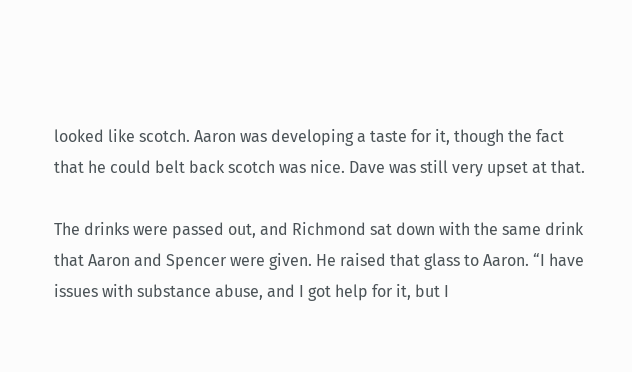looked like scotch. Aaron was developing a taste for it, though the fact that he could belt back scotch was nice. Dave was still very upset at that.

The drinks were passed out, and Richmond sat down with the same drink that Aaron and Spencer were given. He raised that glass to Aaron. “I have issues with substance abuse, and I got help for it, but I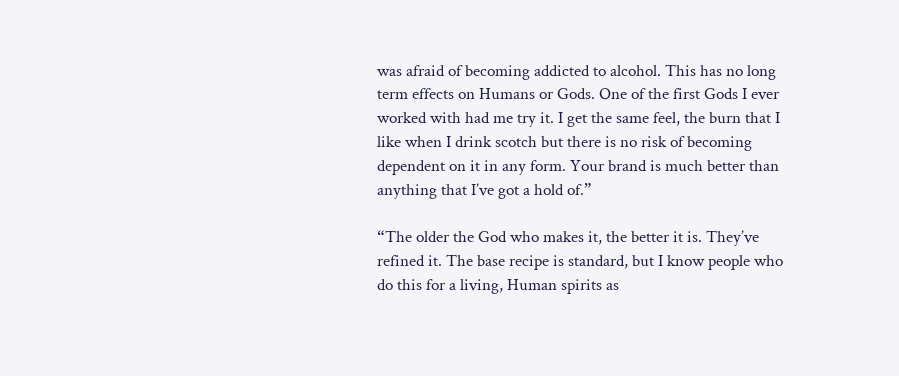was afraid of becoming addicted to alcohol. This has no long term effects on Humans or Gods. One of the first Gods I ever worked with had me try it. I get the same feel, the burn that I like when I drink scotch but there is no risk of becoming dependent on it in any form. Your brand is much better than anything that I’ve got a hold of.”

“The older the God who makes it, the better it is. They’ve refined it. The base recipe is standard, but I know people who do this for a living, Human spirits as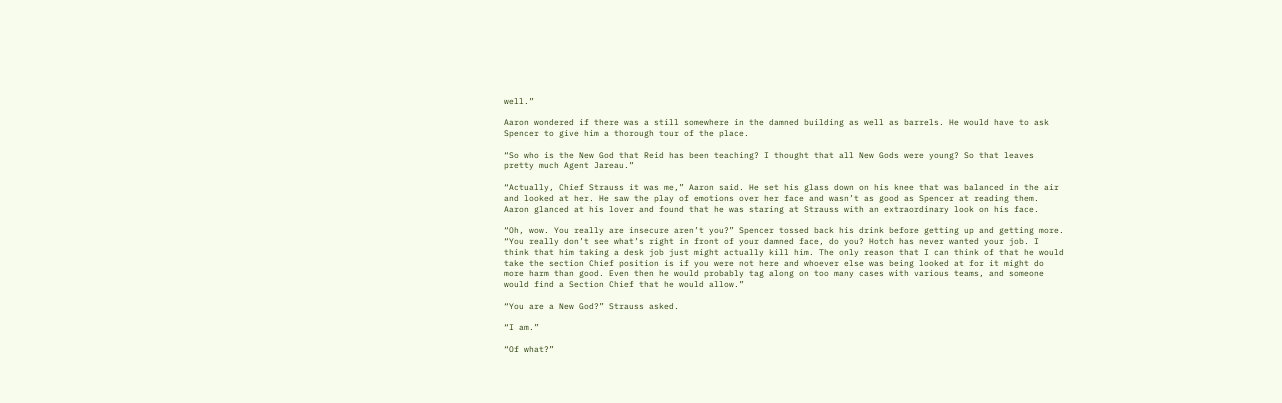well.”

Aaron wondered if there was a still somewhere in the damned building as well as barrels. He would have to ask Spencer to give him a thorough tour of the place.

“So who is the New God that Reid has been teaching? I thought that all New Gods were young? So that leaves pretty much Agent Jareau.”

“Actually, Chief Strauss it was me,” Aaron said. He set his glass down on his knee that was balanced in the air and looked at her. He saw the play of emotions over her face and wasn’t as good as Spencer at reading them. Aaron glanced at his lover and found that he was staring at Strauss with an extraordinary look on his face.

“Oh, wow. You really are insecure aren’t you?” Spencer tossed back his drink before getting up and getting more. “You really don’t see what’s right in front of your damned face, do you? Hotch has never wanted your job. I think that him taking a desk job just might actually kill him. The only reason that I can think of that he would take the section Chief position is if you were not here and whoever else was being looked at for it might do more harm than good. Even then he would probably tag along on too many cases with various teams, and someone would find a Section Chief that he would allow.”

“You are a New God?” Strauss asked.

“I am.”

“Of what?”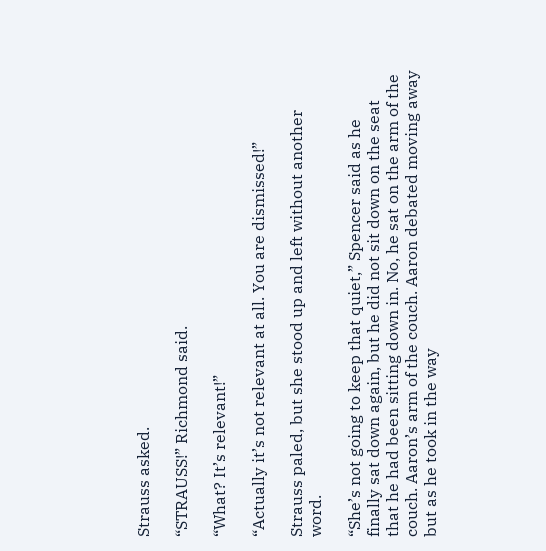Strauss asked.

“STRAUSS!” Richmond said.

“What? It’s relevant!”

“Actually it’s not relevant at all. You are dismissed!”

Strauss paled, but she stood up and left without another word.

“She’s not going to keep that quiet,” Spencer said as he finally sat down again, but he did not sit down on the seat that he had been sitting down in. No, he sat on the arm of the couch. Aaron’s arm of the couch. Aaron debated moving away but as he took in the way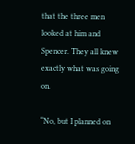that the three men looked at him and Spencer. They all knew exactly what was going on.

“No, but I planned on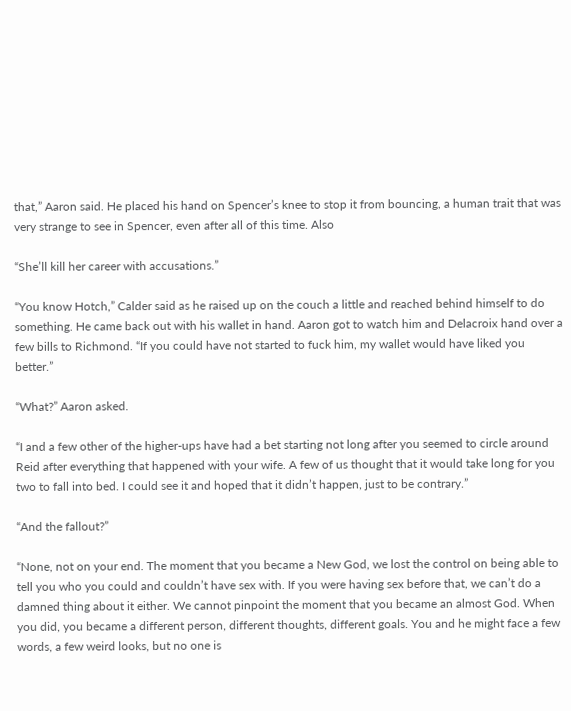that,” Aaron said. He placed his hand on Spencer’s knee to stop it from bouncing, a human trait that was very strange to see in Spencer, even after all of this time. Also

“She’ll kill her career with accusations.”

“You know Hotch,” Calder said as he raised up on the couch a little and reached behind himself to do something. He came back out with his wallet in hand. Aaron got to watch him and Delacroix hand over a few bills to Richmond. “If you could have not started to fuck him, my wallet would have liked you better.”

“What?” Aaron asked.

“I and a few other of the higher-ups have had a bet starting not long after you seemed to circle around Reid after everything that happened with your wife. A few of us thought that it would take long for you two to fall into bed. I could see it and hoped that it didn’t happen, just to be contrary.”

“And the fallout?”

“None, not on your end. The moment that you became a New God, we lost the control on being able to tell you who you could and couldn’t have sex with. If you were having sex before that, we can’t do a damned thing about it either. We cannot pinpoint the moment that you became an almost God. When you did, you became a different person, different thoughts, different goals. You and he might face a few words, a few weird looks, but no one is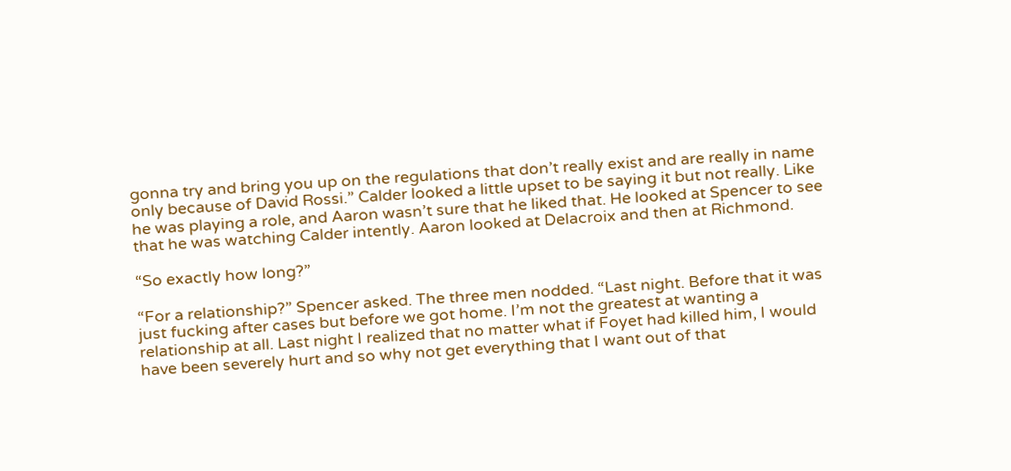gonna try and bring you up on the regulations that don’t really exist and are really in name only because of David Rossi.” Calder looked a little upset to be saying it but not really. Like he was playing a role, and Aaron wasn’t sure that he liked that. He looked at Spencer to see that he was watching Calder intently. Aaron looked at Delacroix and then at Richmond.

“So exactly how long?”

“For a relationship?” Spencer asked. The three men nodded. “Last night. Before that it was just fucking after cases but before we got home. I’m not the greatest at wanting a relationship at all. Last night I realized that no matter what if Foyet had killed him, I would have been severely hurt and so why not get everything that I want out of that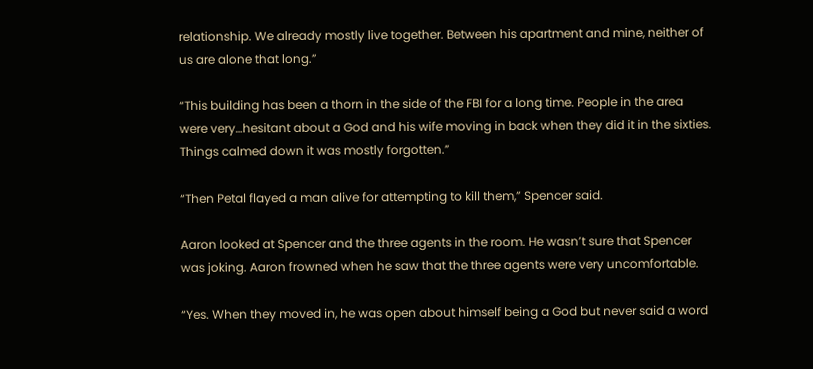relationship. We already mostly live together. Between his apartment and mine, neither of us are alone that long.”

“This building has been a thorn in the side of the FBI for a long time. People in the area were very…hesitant about a God and his wife moving in back when they did it in the sixties. Things calmed down it was mostly forgotten.”

“Then Petal flayed a man alive for attempting to kill them,” Spencer said.

Aaron looked at Spencer and the three agents in the room. He wasn’t sure that Spencer was joking. Aaron frowned when he saw that the three agents were very uncomfortable.

“Yes. When they moved in, he was open about himself being a God but never said a word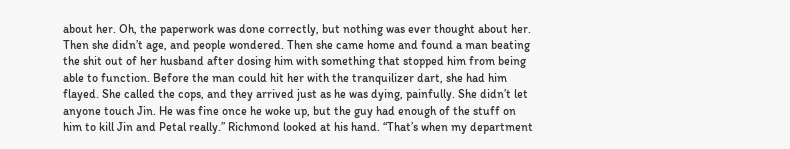about her. Oh, the paperwork was done correctly, but nothing was ever thought about her. Then she didn’t age, and people wondered. Then she came home and found a man beating the shit out of her husband after dosing him with something that stopped him from being able to function. Before the man could hit her with the tranquilizer dart, she had him flayed. She called the cops, and they arrived just as he was dying, painfully. She didn’t let anyone touch Jin. He was fine once he woke up, but the guy had enough of the stuff on him to kill Jin and Petal really.” Richmond looked at his hand. “That’s when my department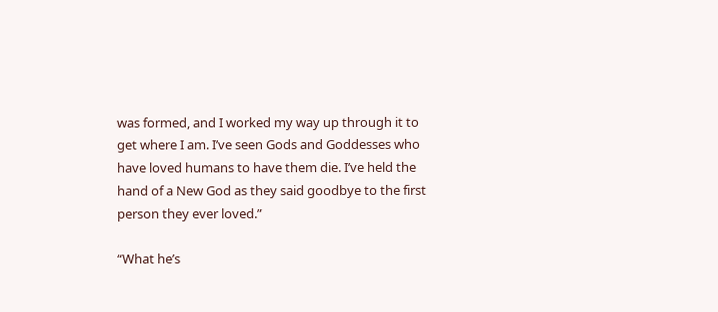was formed, and I worked my way up through it to get where I am. I’ve seen Gods and Goddesses who have loved humans to have them die. I’ve held the hand of a New God as they said goodbye to the first person they ever loved.”

“What he’s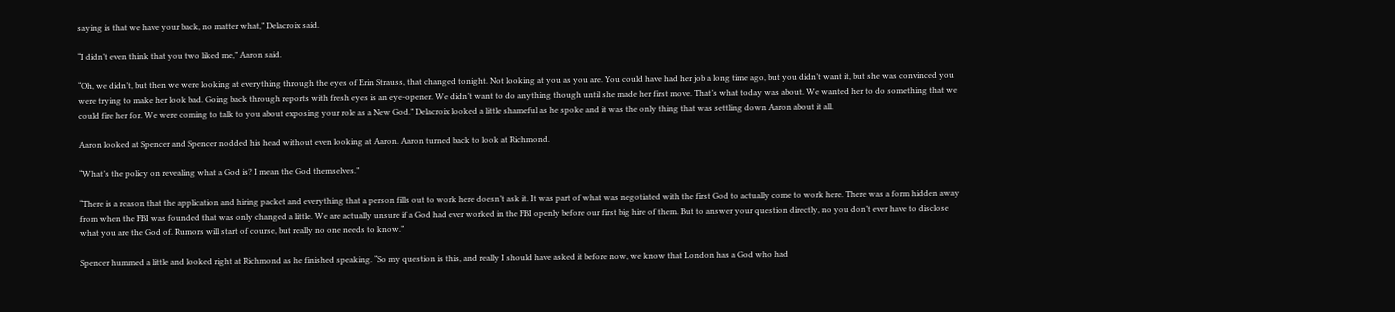saying is that we have your back, no matter what,” Delacroix said.

“I didn’t even think that you two liked me,” Aaron said.

“Oh, we didn’t, but then we were looking at everything through the eyes of Erin Strauss, that changed tonight. Not looking at you as you are. You could have had her job a long time ago, but you didn’t want it, but she was convinced you were trying to make her look bad. Going back through reports with fresh eyes is an eye-opener. We didn’t want to do anything though until she made her first move. That’s what today was about. We wanted her to do something that we could fire her for. We were coming to talk to you about exposing your role as a New God.” Delacroix looked a little shameful as he spoke and it was the only thing that was settling down Aaron about it all.

Aaron looked at Spencer and Spencer nodded his head without even looking at Aaron. Aaron turned back to look at Richmond.

“What’s the policy on revealing what a God is? I mean the God themselves.”

“There is a reason that the application and hiring packet and everything that a person fills out to work here doesn’t ask it. It was part of what was negotiated with the first God to actually come to work here. There was a form hidden away from when the FBI was founded that was only changed a little. We are actually unsure if a God had ever worked in the FBI openly before our first big hire of them. But to answer your question directly, no you don’t ever have to disclose what you are the God of. Rumors will start of course, but really no one needs to know.”

Spencer hummed a little and looked right at Richmond as he finished speaking. “So my question is this, and really I should have asked it before now, we know that London has a God who had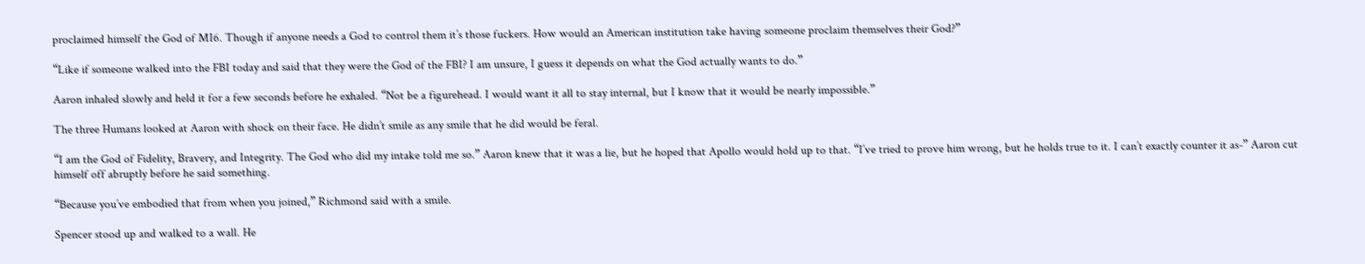proclaimed himself the God of MI6. Though if anyone needs a God to control them it’s those fuckers. How would an American institution take having someone proclaim themselves their God?”

“Like if someone walked into the FBI today and said that they were the God of the FBI? I am unsure, I guess it depends on what the God actually wants to do.”

Aaron inhaled slowly and held it for a few seconds before he exhaled. “Not be a figurehead. I would want it all to stay internal, but I know that it would be nearly impossible.”

The three Humans looked at Aaron with shock on their face. He didn’t smile as any smile that he did would be feral.

“I am the God of Fidelity, Bravery, and Integrity. The God who did my intake told me so.” Aaron knew that it was a lie, but he hoped that Apollo would hold up to that. “I’ve tried to prove him wrong, but he holds true to it. I can’t exactly counter it as-” Aaron cut himself off abruptly before he said something.

“Because you’ve embodied that from when you joined,” Richmond said with a smile.

Spencer stood up and walked to a wall. He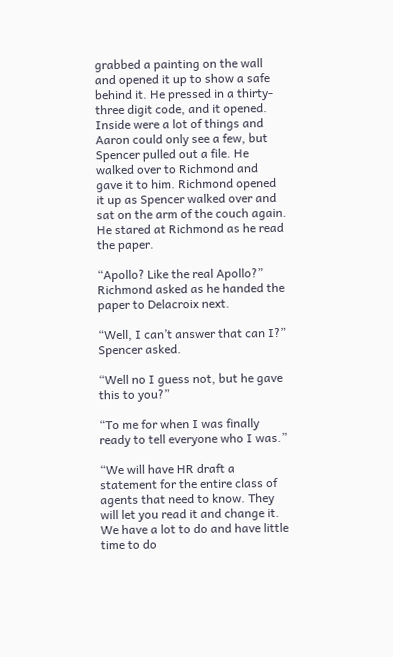grabbed a painting on the wall and opened it up to show a safe behind it. He pressed in a thirty-three digit code, and it opened. Inside were a lot of things and Aaron could only see a few, but Spencer pulled out a file. He walked over to Richmond and gave it to him. Richmond opened it up as Spencer walked over and sat on the arm of the couch again. He stared at Richmond as he read the paper.

“Apollo? Like the real Apollo?” Richmond asked as he handed the paper to Delacroix next.

“Well, I can’t answer that can I?” Spencer asked.

“Well no I guess not, but he gave this to you?”

“To me for when I was finally ready to tell everyone who I was.”

“We will have HR draft a statement for the entire class of agents that need to know. They will let you read it and change it. We have a lot to do and have little time to do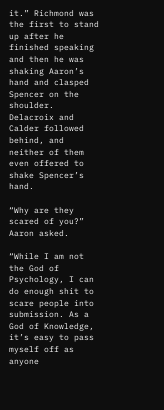it.” Richmond was the first to stand up after he finished speaking and then he was shaking Aaron’s hand and clasped Spencer on the shoulder. Delacroix and Calder followed behind, and neither of them even offered to shake Spencer’s hand.

“Why are they scared of you?” Aaron asked.

“While I am not the God of Psychology, I can do enough shit to scare people into submission. As a God of Knowledge, it’s easy to pass myself off as anyone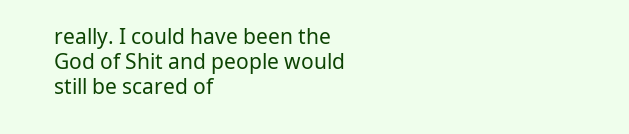really. I could have been the God of Shit and people would still be scared of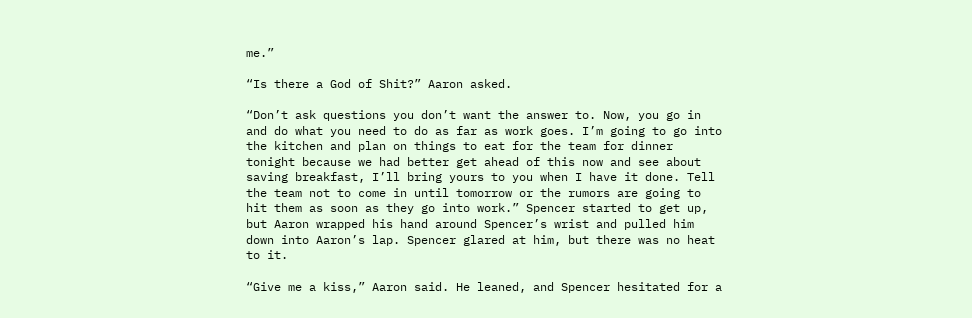me.”

“Is there a God of Shit?” Aaron asked.

“Don’t ask questions you don’t want the answer to. Now, you go in and do what you need to do as far as work goes. I’m going to go into the kitchen and plan on things to eat for the team for dinner tonight because we had better get ahead of this now and see about saving breakfast, I’ll bring yours to you when I have it done. Tell the team not to come in until tomorrow or the rumors are going to hit them as soon as they go into work.” Spencer started to get up, but Aaron wrapped his hand around Spencer’s wrist and pulled him down into Aaron’s lap. Spencer glared at him, but there was no heat to it.

“Give me a kiss,” Aaron said. He leaned, and Spencer hesitated for a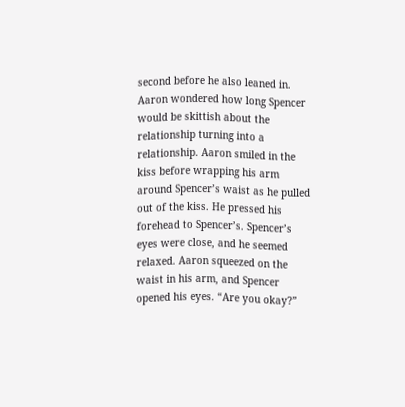second before he also leaned in. Aaron wondered how long Spencer would be skittish about the relationship turning into a relationship. Aaron smiled in the kiss before wrapping his arm around Spencer’s waist as he pulled out of the kiss. He pressed his forehead to Spencer’s. Spencer’s eyes were close, and he seemed relaxed. Aaron squeezed on the waist in his arm, and Spencer opened his eyes. “Are you okay?”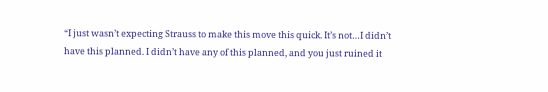“I just wasn’t expecting Strauss to make this move this quick. It’s not…I didn’t have this planned. I didn’t have any of this planned, and you just ruined it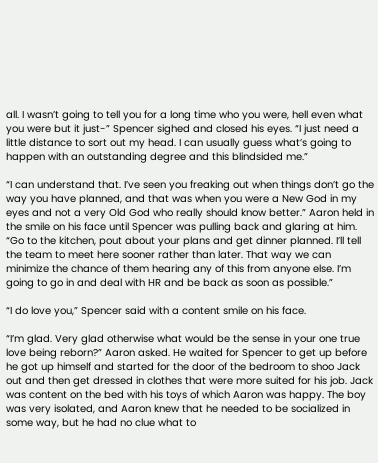all. I wasn’t going to tell you for a long time who you were, hell even what you were but it just-” Spencer sighed and closed his eyes. “I just need a little distance to sort out my head. I can usually guess what’s going to happen with an outstanding degree and this blindsided me.”

“I can understand that. I’ve seen you freaking out when things don’t go the way you have planned, and that was when you were a New God in my eyes and not a very Old God who really should know better.” Aaron held in the smile on his face until Spencer was pulling back and glaring at him. “Go to the kitchen, pout about your plans and get dinner planned. I’ll tell the team to meet here sooner rather than later. That way we can minimize the chance of them hearing any of this from anyone else. I’m going to go in and deal with HR and be back as soon as possible.”

“I do love you,” Spencer said with a content smile on his face.

“I’m glad. Very glad otherwise what would be the sense in your one true love being reborn?” Aaron asked. He waited for Spencer to get up before he got up himself and started for the door of the bedroom to shoo Jack out and then get dressed in clothes that were more suited for his job. Jack was content on the bed with his toys of which Aaron was happy. The boy was very isolated, and Aaron knew that he needed to be socialized in some way, but he had no clue what to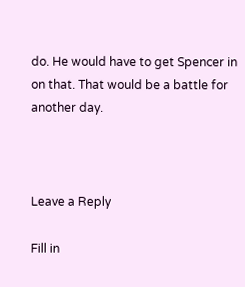do. He would have to get Spencer in on that. That would be a battle for another day.



Leave a Reply

Fill in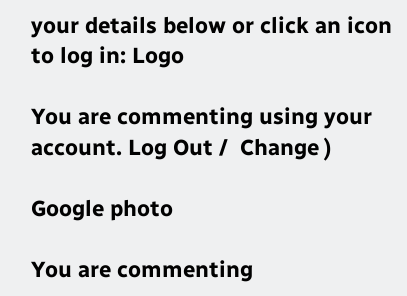your details below or click an icon to log in: Logo

You are commenting using your account. Log Out /  Change )

Google photo

You are commenting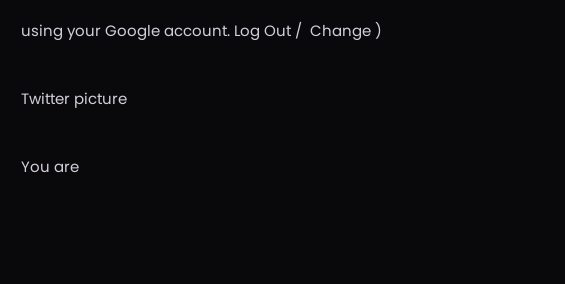using your Google account. Log Out /  Change )

Twitter picture

You are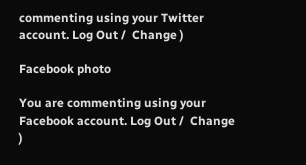commenting using your Twitter account. Log Out /  Change )

Facebook photo

You are commenting using your Facebook account. Log Out /  Change )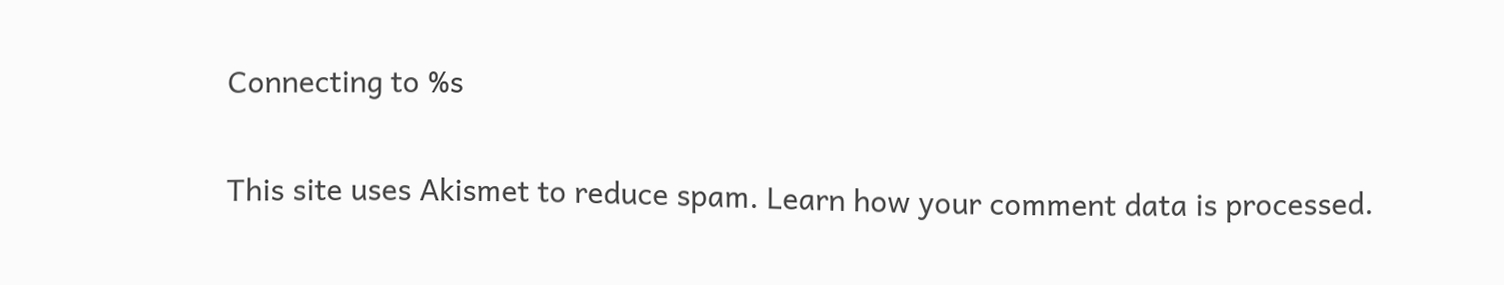Connecting to %s

This site uses Akismet to reduce spam. Learn how your comment data is processed.